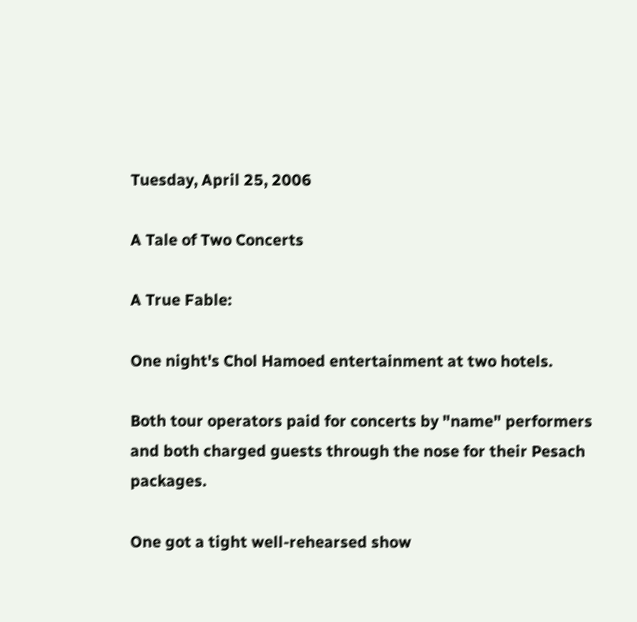Tuesday, April 25, 2006

A Tale of Two Concerts

A True Fable:

One night's Chol Hamoed entertainment at two hotels.

Both tour operators paid for concerts by "name" performers and both charged guests through the nose for their Pesach packages.

One got a tight well-rehearsed show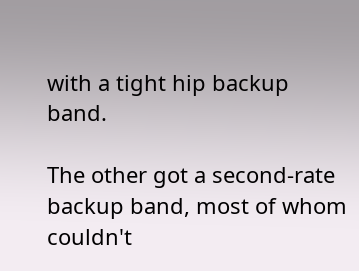with a tight hip backup band.

The other got a second-rate backup band, most of whom couldn't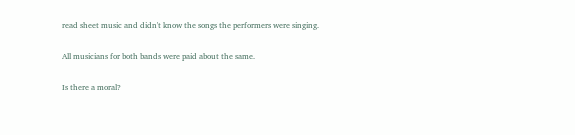read sheet music and didn't know the songs the performers were singing.

All musicians for both bands were paid about the same.

Is there a moral?